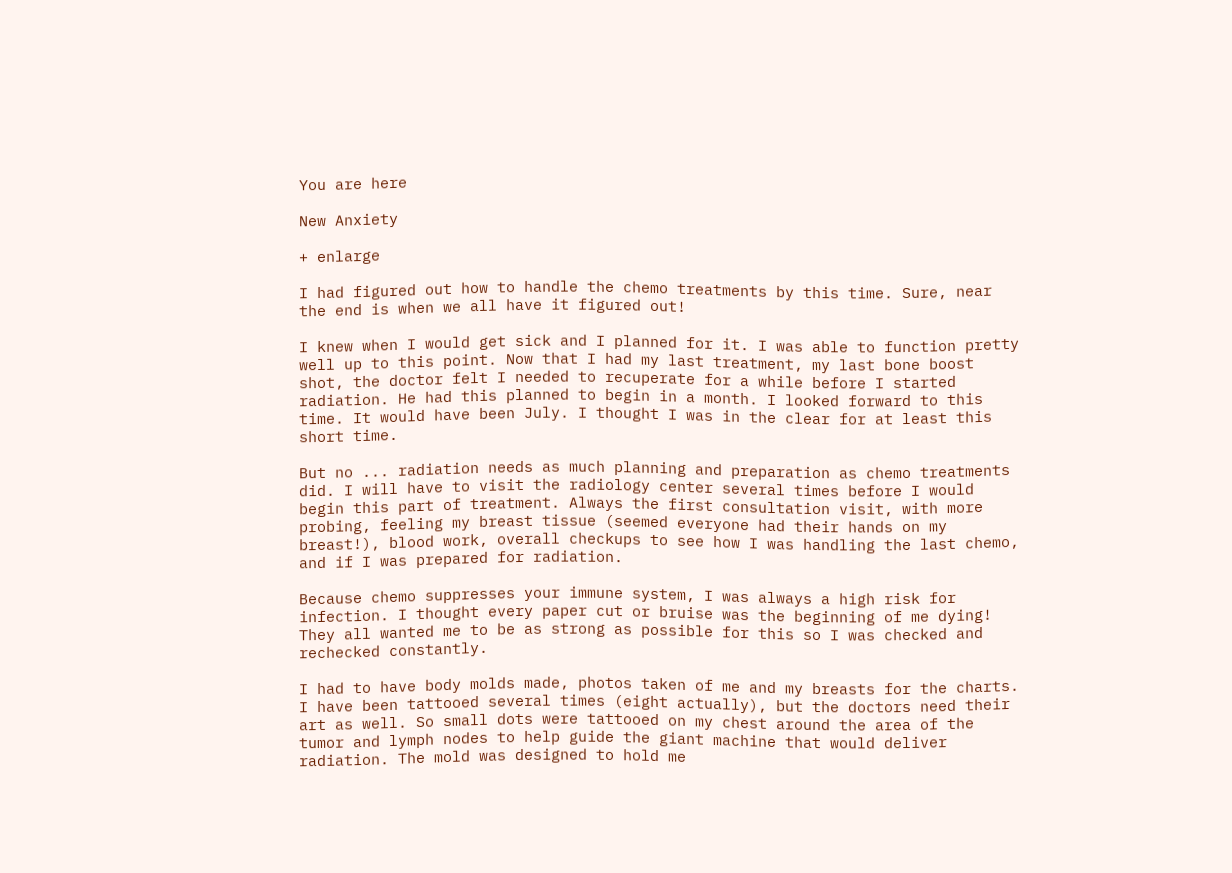You are here

New Anxiety

+ enlarge

I had figured out how to handle the chemo treatments by this time. Sure, near the end is when we all have it figured out!

I knew when I would get sick and I planned for it. I was able to function pretty well up to this point. Now that I had my last treatment, my last bone boost shot, the doctor felt I needed to recuperate for a while before I started radiation. He had this planned to begin in a month. I looked forward to this time. It would have been July. I thought I was in the clear for at least this short time.

But no ... radiation needs as much planning and preparation as chemo treatments did. I will have to visit the radiology center several times before I would begin this part of treatment. Always the first consultation visit, with more probing, feeling my breast tissue (seemed everyone had their hands on my breast!), blood work, overall checkups to see how I was handling the last chemo, and if I was prepared for radiation.

Because chemo suppresses your immune system, I was always a high risk for infection. I thought every paper cut or bruise was the beginning of me dying! They all wanted me to be as strong as possible for this so I was checked and rechecked constantly.

I had to have body molds made, photos taken of me and my breasts for the charts. I have been tattooed several times (eight actually), but the doctors need their art as well. So small dots were tattooed on my chest around the area of the tumor and lymph nodes to help guide the giant machine that would deliver radiation. The mold was designed to hold me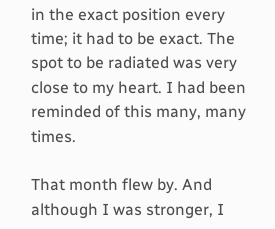in the exact position every time; it had to be exact. The spot to be radiated was very close to my heart. I had been reminded of this many, many times.

That month flew by. And although I was stronger, I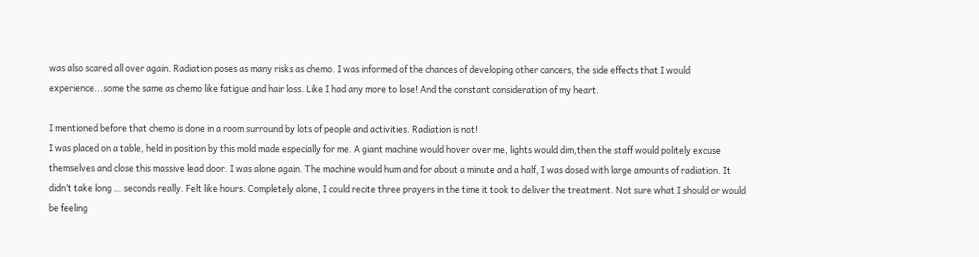was also scared all over again. Radiation poses as many risks as chemo. I was informed of the chances of developing other cancers, the side effects that I would experience...some the same as chemo like fatigue and hair loss. Like I had any more to lose! And the constant consideration of my heart.

I mentioned before that chemo is done in a room surround by lots of people and activities. Radiation is not!
I was placed on a table, held in position by this mold made especially for me. A giant machine would hover over me, lights would dim,then the staff would politely excuse themselves and close this massive lead door. I was alone again. The machine would hum and for about a minute and a half, I was dosed with large amounts of radiation. It didn’t take long … seconds really. Felt like hours. Completely alone, I could recite three prayers in the time it took to deliver the treatment. Not sure what I should or would be feeling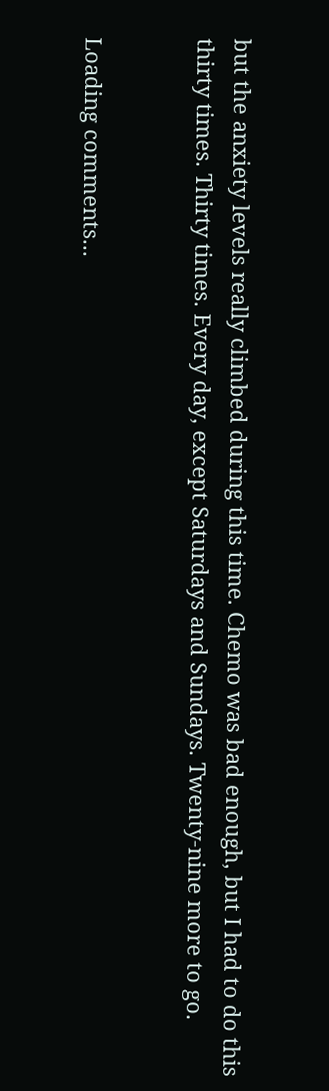but the anxiety levels really climbed during this time. Chemo was bad enough, but I had to do this thirty times. Thirty times. Every day, except Saturdays and Sundays. Twenty-nine more to go.


Loading comments...